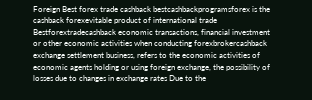Foreign Best forex trade cashback bestcashbackprogramsforex is the cashback forexevitable product of international trade Bestforextradecashback economic transactions, financial investment or other economic activities when conducting forexbrokercashback exchange settlement business, refers to the economic activities of economic agents holding or using foreign exchange, the possibility of losses due to changes in exchange rates Due to the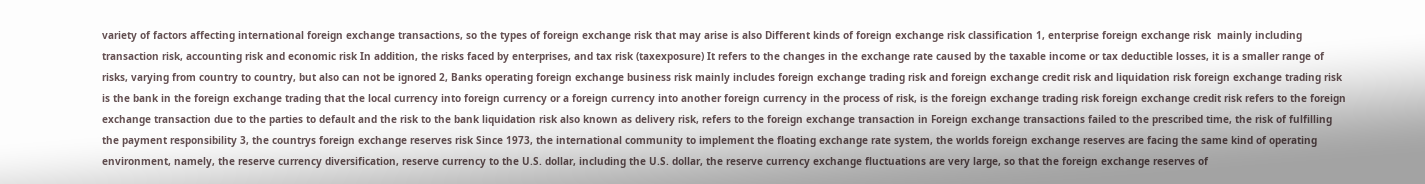variety of factors affecting international foreign exchange transactions, so the types of foreign exchange risk that may arise is also Different kinds of foreign exchange risk classification 1, enterprise foreign exchange risk  mainly including transaction risk, accounting risk and economic risk In addition, the risks faced by enterprises, and tax risk (taxexposure) It refers to the changes in the exchange rate caused by the taxable income or tax deductible losses, it is a smaller range of risks, varying from country to country, but also can not be ignored 2, Banks operating foreign exchange business risk mainly includes foreign exchange trading risk and foreign exchange credit risk and liquidation risk foreign exchange trading risk is the bank in the foreign exchange trading that the local currency into foreign currency or a foreign currency into another foreign currency in the process of risk, is the foreign exchange trading risk foreign exchange credit risk refers to the foreign exchange transaction due to the parties to default and the risk to the bank liquidation risk also known as delivery risk, refers to the foreign exchange transaction in Foreign exchange transactions failed to the prescribed time, the risk of fulfilling the payment responsibility 3, the countrys foreign exchange reserves risk Since 1973, the international community to implement the floating exchange rate system, the worlds foreign exchange reserves are facing the same kind of operating environment, namely, the reserve currency diversification, reserve currency to the U.S. dollar, including the U.S. dollar, the reserve currency exchange fluctuations are very large, so that the foreign exchange reserves of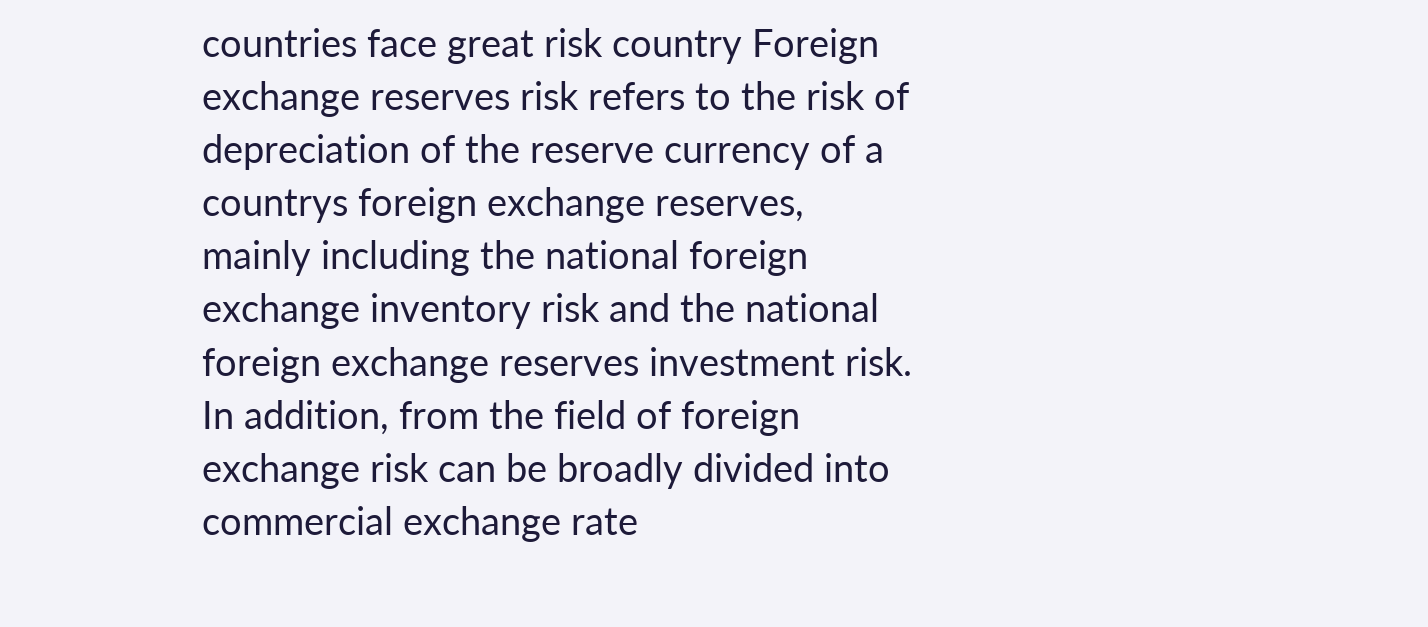countries face great risk country Foreign exchange reserves risk refers to the risk of depreciation of the reserve currency of a countrys foreign exchange reserves, mainly including the national foreign exchange inventory risk and the national foreign exchange reserves investment risk. In addition, from the field of foreign exchange risk can be broadly divided into commercial exchange rate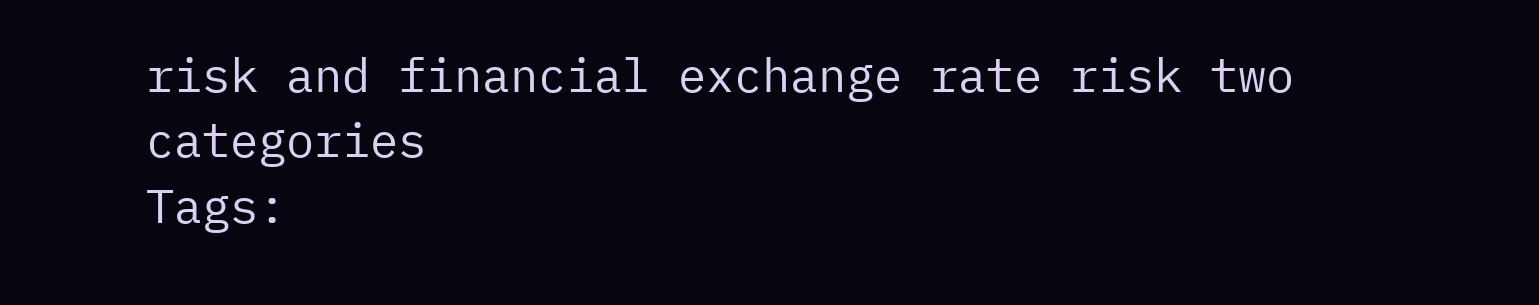risk and financial exchange rate risk two categories
Tags: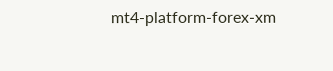mt4-platform-forex-xm